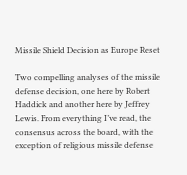Missile Shield Decision as Europe Reset

Two compelling analyses of the missile defense decision, one here by Robert Haddick and another here by Jeffrey Lewis. From everything I’ve read, the consensus across the board, with the exception of religious missile defense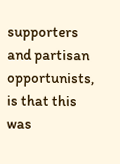supporters and partisan opportunists, is that this was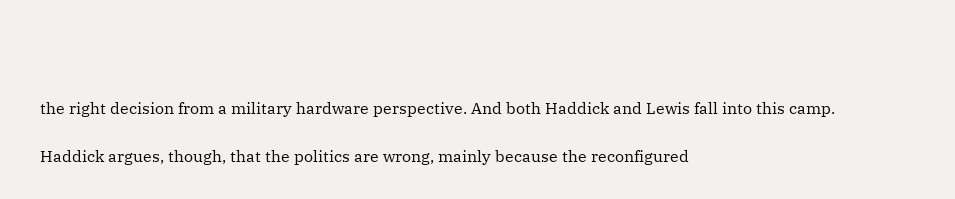the right decision from a military hardware perspective. And both Haddick and Lewis fall into this camp.

Haddick argues, though, that the politics are wrong, mainly because the reconfigured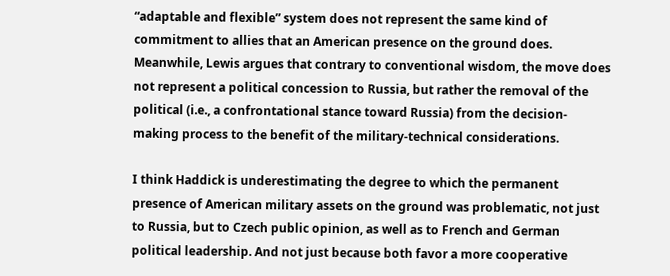“adaptable and flexible” system does not represent the same kind of commitment to allies that an American presence on the ground does. Meanwhile, Lewis argues that contrary to conventional wisdom, the move does not represent a political concession to Russia, but rather the removal of the political (i.e., a confrontational stance toward Russia) from the decision-making process to the benefit of the military-technical considerations.

I think Haddick is underestimating the degree to which the permanent presence of American military assets on the ground was problematic, not just to Russia, but to Czech public opinion, as well as to French and German political leadership. And not just because both favor a more cooperative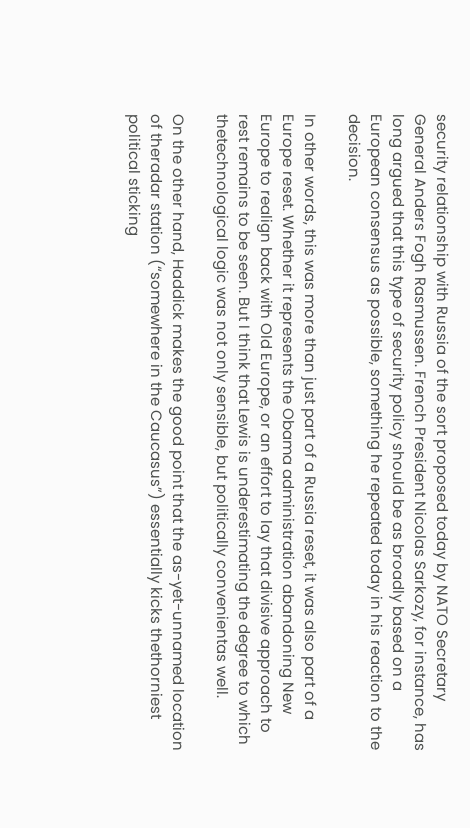security relationship with Russia of the sort proposed today by NATO Secretary General Anders Fogh Rasmussen. French President Nicolas Sarkozy, for instance, has long argued that this type of security policy should be as broadly based on a European consensus as possible, something he repeated today in his reaction to the decision.

In other words, this was more than just part of a Russia reset, it was also part of a Europe reset. Whether it represents the Obama administration abandoning New Europe to realign back with Old Europe, or an effort to lay that divisive approach to rest remains to be seen. But I think that Lewis is underestimating the degree to which thetechnological logic was not only sensible, but politically convenientas well.

On the other hand, Haddick makes the good point that the as-yet-unnamed location of theradar station (“somewhere in the Caucasus”) essentially kicks thethorniest political sticking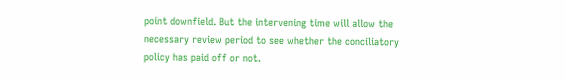point downfield. But the intervening time will allow the necessary review period to see whether the conciliatory policy has paid off or not.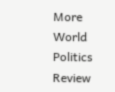More World Politics Review